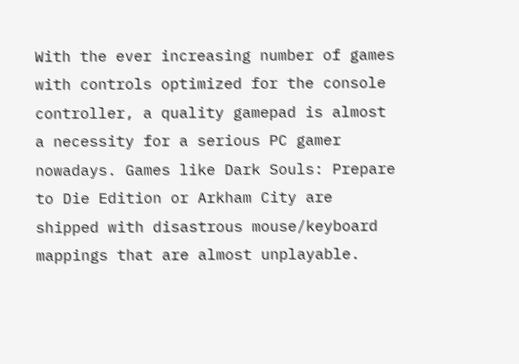With the ever increasing number of games with controls optimized for the console controller, a quality gamepad is almost a necessity for a serious PC gamer nowadays. Games like Dark Souls: Prepare to Die Edition or Arkham City are shipped with disastrous mouse/keyboard mappings that are almost unplayable.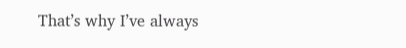That’s why I’ve always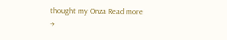thought my Onza Read more →